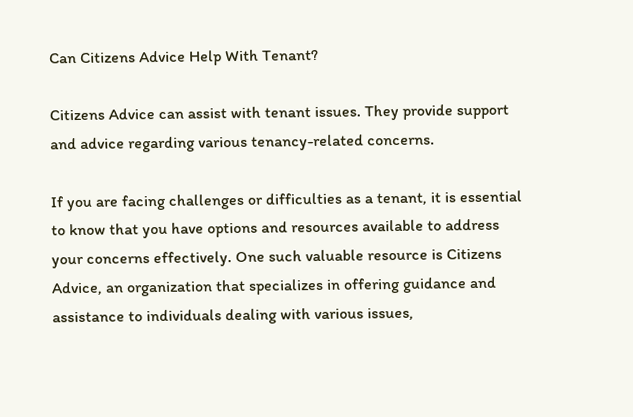Can Citizens Advice Help With Tenant?

Citizens Advice can assist with tenant issues. They provide support and advice regarding various tenancy-related concerns.

If you are facing challenges or difficulties as a tenant, it is essential to know that you have options and resources available to address your concerns effectively. One such valuable resource is Citizens Advice, an organization that specializes in offering guidance and assistance to individuals dealing with various issues,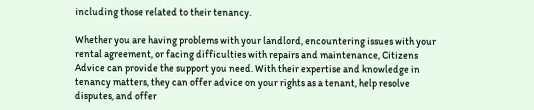including those related to their tenancy.

Whether you are having problems with your landlord, encountering issues with your rental agreement, or facing difficulties with repairs and maintenance, Citizens Advice can provide the support you need. With their expertise and knowledge in tenancy matters, they can offer advice on your rights as a tenant, help resolve disputes, and offer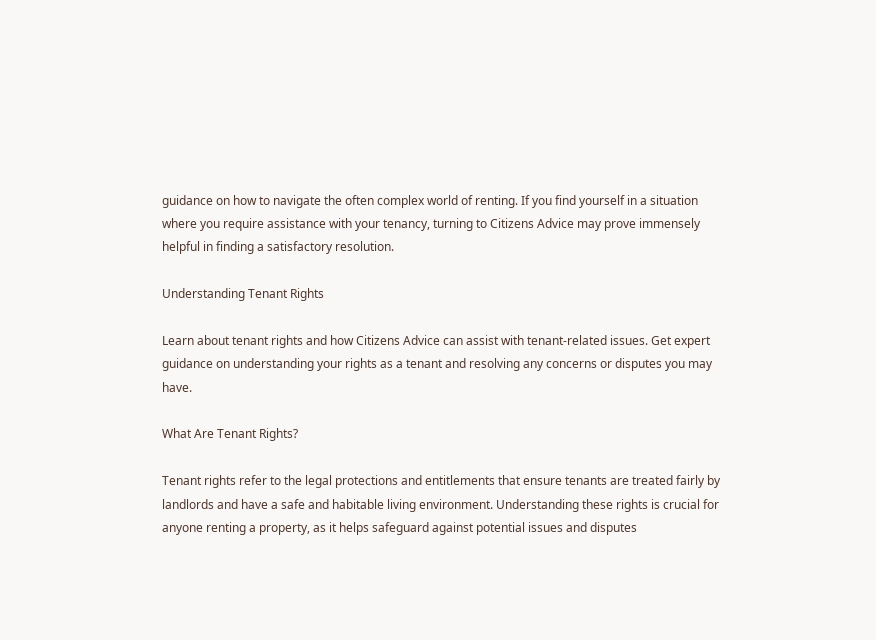guidance on how to navigate the often complex world of renting. If you find yourself in a situation where you require assistance with your tenancy, turning to Citizens Advice may prove immensely helpful in finding a satisfactory resolution.

Understanding Tenant Rights

Learn about tenant rights and how Citizens Advice can assist with tenant-related issues. Get expert guidance on understanding your rights as a tenant and resolving any concerns or disputes you may have.

What Are Tenant Rights?

Tenant rights refer to the legal protections and entitlements that ensure tenants are treated fairly by landlords and have a safe and habitable living environment. Understanding these rights is crucial for anyone renting a property, as it helps safeguard against potential issues and disputes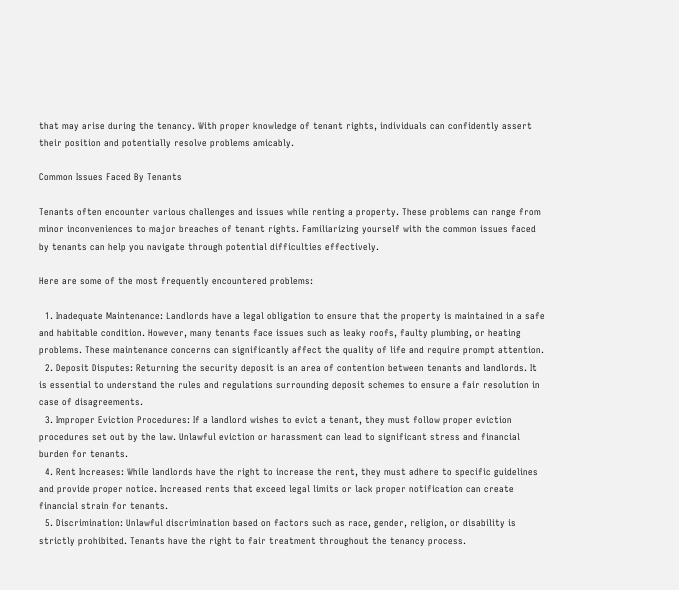that may arise during the tenancy. With proper knowledge of tenant rights, individuals can confidently assert their position and potentially resolve problems amicably.

Common Issues Faced By Tenants

Tenants often encounter various challenges and issues while renting a property. These problems can range from minor inconveniences to major breaches of tenant rights. Familiarizing yourself with the common issues faced by tenants can help you navigate through potential difficulties effectively.

Here are some of the most frequently encountered problems:

  1. Inadequate Maintenance: Landlords have a legal obligation to ensure that the property is maintained in a safe and habitable condition. However, many tenants face issues such as leaky roofs, faulty plumbing, or heating problems. These maintenance concerns can significantly affect the quality of life and require prompt attention.
  2. Deposit Disputes: Returning the security deposit is an area of contention between tenants and landlords. It is essential to understand the rules and regulations surrounding deposit schemes to ensure a fair resolution in case of disagreements.
  3. Improper Eviction Procedures: If a landlord wishes to evict a tenant, they must follow proper eviction procedures set out by the law. Unlawful eviction or harassment can lead to significant stress and financial burden for tenants.
  4. Rent Increases: While landlords have the right to increase the rent, they must adhere to specific guidelines and provide proper notice. Increased rents that exceed legal limits or lack proper notification can create financial strain for tenants.
  5. Discrimination: Unlawful discrimination based on factors such as race, gender, religion, or disability is strictly prohibited. Tenants have the right to fair treatment throughout the tenancy process.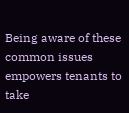Being aware of these common issues empowers tenants to take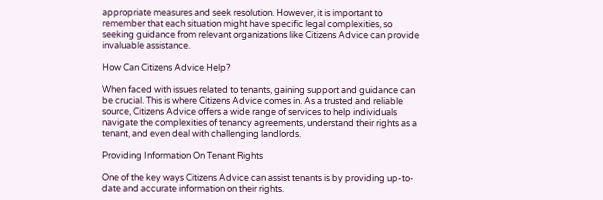appropriate measures and seek resolution. However, it is important to remember that each situation might have specific legal complexities, so seeking guidance from relevant organizations like Citizens Advice can provide invaluable assistance.

How Can Citizens Advice Help?

When faced with issues related to tenants, gaining support and guidance can be crucial. This is where Citizens Advice comes in. As a trusted and reliable source, Citizens Advice offers a wide range of services to help individuals navigate the complexities of tenancy agreements, understand their rights as a tenant, and even deal with challenging landlords.

Providing Information On Tenant Rights

One of the key ways Citizens Advice can assist tenants is by providing up-to-date and accurate information on their rights.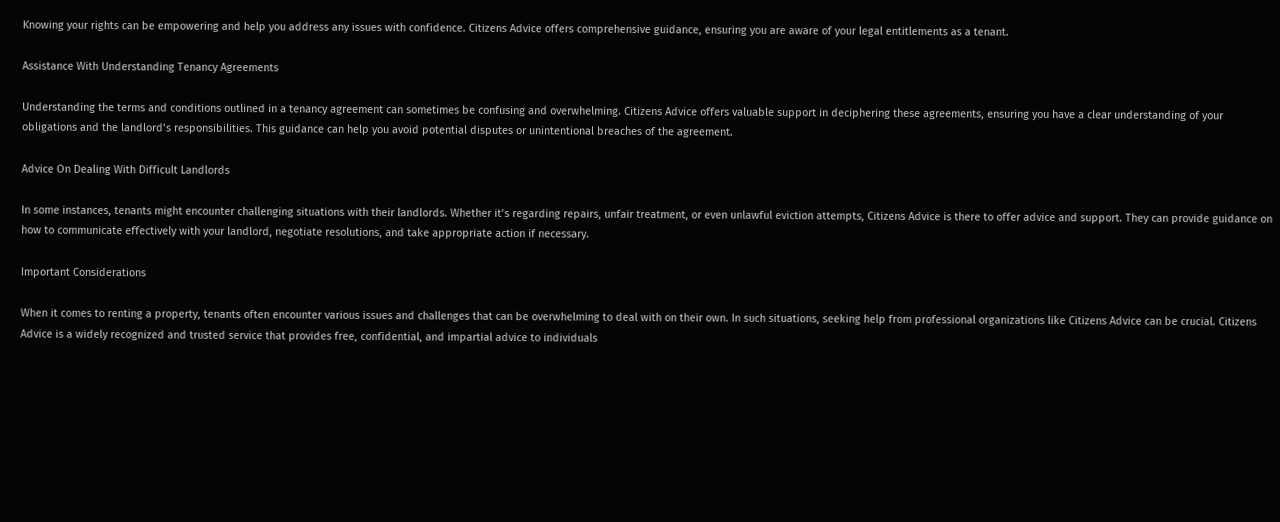Knowing your rights can be empowering and help you address any issues with confidence. Citizens Advice offers comprehensive guidance, ensuring you are aware of your legal entitlements as a tenant.

Assistance With Understanding Tenancy Agreements

Understanding the terms and conditions outlined in a tenancy agreement can sometimes be confusing and overwhelming. Citizens Advice offers valuable support in deciphering these agreements, ensuring you have a clear understanding of your obligations and the landlord’s responsibilities. This guidance can help you avoid potential disputes or unintentional breaches of the agreement.

Advice On Dealing With Difficult Landlords

In some instances, tenants might encounter challenging situations with their landlords. Whether it’s regarding repairs, unfair treatment, or even unlawful eviction attempts, Citizens Advice is there to offer advice and support. They can provide guidance on how to communicate effectively with your landlord, negotiate resolutions, and take appropriate action if necessary.

Important Considerations

When it comes to renting a property, tenants often encounter various issues and challenges that can be overwhelming to deal with on their own. In such situations, seeking help from professional organizations like Citizens Advice can be crucial. Citizens Advice is a widely recognized and trusted service that provides free, confidential, and impartial advice to individuals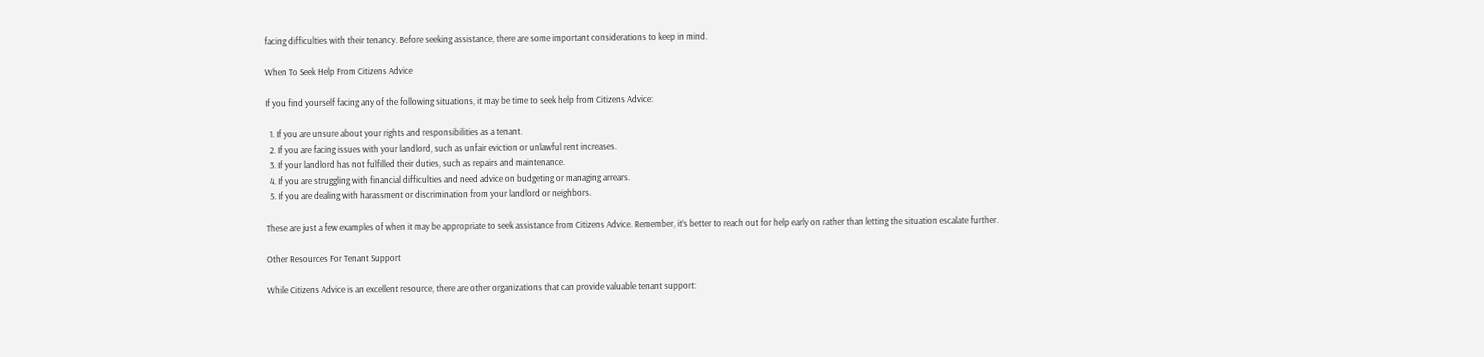facing difficulties with their tenancy. Before seeking assistance, there are some important considerations to keep in mind.

When To Seek Help From Citizens Advice

If you find yourself facing any of the following situations, it may be time to seek help from Citizens Advice:

  1. If you are unsure about your rights and responsibilities as a tenant.
  2. If you are facing issues with your landlord, such as unfair eviction or unlawful rent increases.
  3. If your landlord has not fulfilled their duties, such as repairs and maintenance.
  4. If you are struggling with financial difficulties and need advice on budgeting or managing arrears.
  5. If you are dealing with harassment or discrimination from your landlord or neighbors.

These are just a few examples of when it may be appropriate to seek assistance from Citizens Advice. Remember, it’s better to reach out for help early on rather than letting the situation escalate further.

Other Resources For Tenant Support

While Citizens Advice is an excellent resource, there are other organizations that can provide valuable tenant support: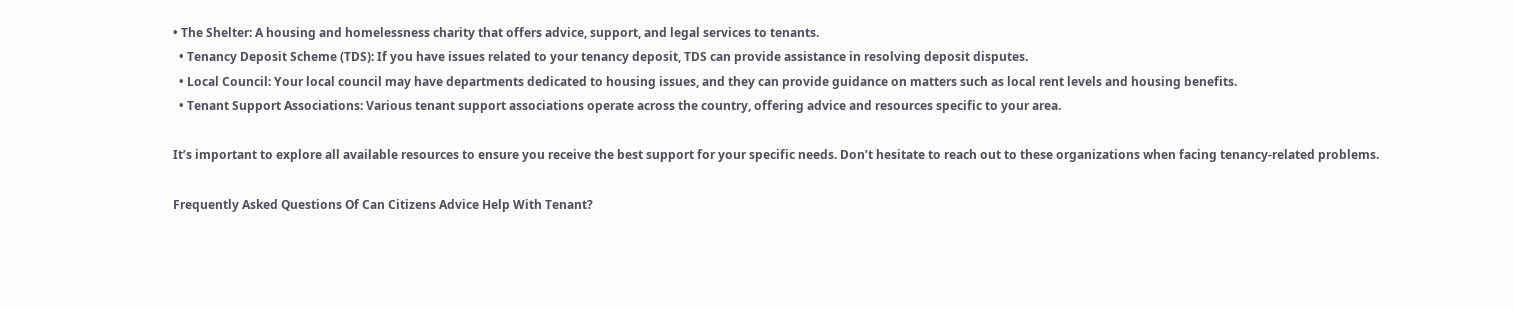• The Shelter: A housing and homelessness charity that offers advice, support, and legal services to tenants.
  • Tenancy Deposit Scheme (TDS): If you have issues related to your tenancy deposit, TDS can provide assistance in resolving deposit disputes.
  • Local Council: Your local council may have departments dedicated to housing issues, and they can provide guidance on matters such as local rent levels and housing benefits.
  • Tenant Support Associations: Various tenant support associations operate across the country, offering advice and resources specific to your area.

It’s important to explore all available resources to ensure you receive the best support for your specific needs. Don’t hesitate to reach out to these organizations when facing tenancy-related problems.

Frequently Asked Questions Of Can Citizens Advice Help With Tenant?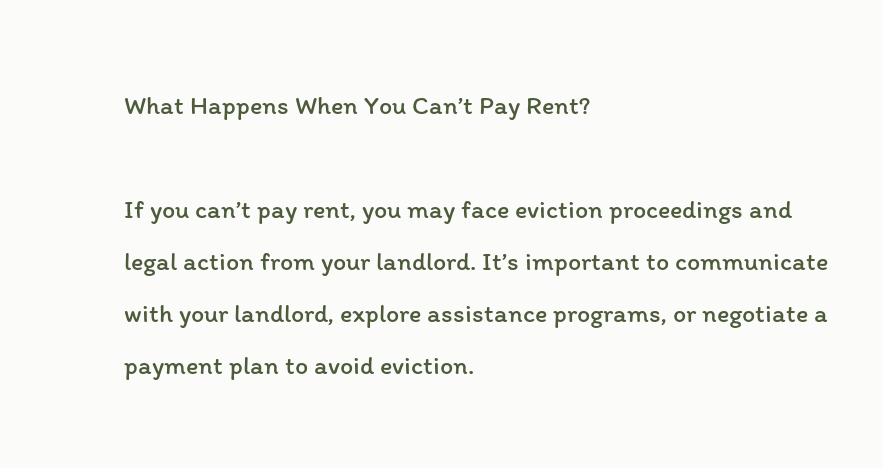What Happens When You Can’t Pay Rent?

If you can’t pay rent, you may face eviction proceedings and legal action from your landlord. It’s important to communicate with your landlord, explore assistance programs, or negotiate a payment plan to avoid eviction.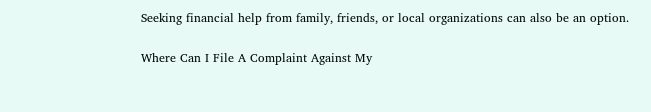Seeking financial help from family, friends, or local organizations can also be an option.

Where Can I File A Complaint Against My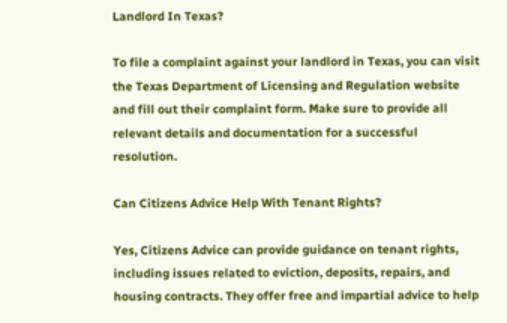Landlord In Texas?

To file a complaint against your landlord in Texas, you can visit the Texas Department of Licensing and Regulation website and fill out their complaint form. Make sure to provide all relevant details and documentation for a successful resolution.

Can Citizens Advice Help With Tenant Rights?

Yes, Citizens Advice can provide guidance on tenant rights, including issues related to eviction, deposits, repairs, and housing contracts. They offer free and impartial advice to help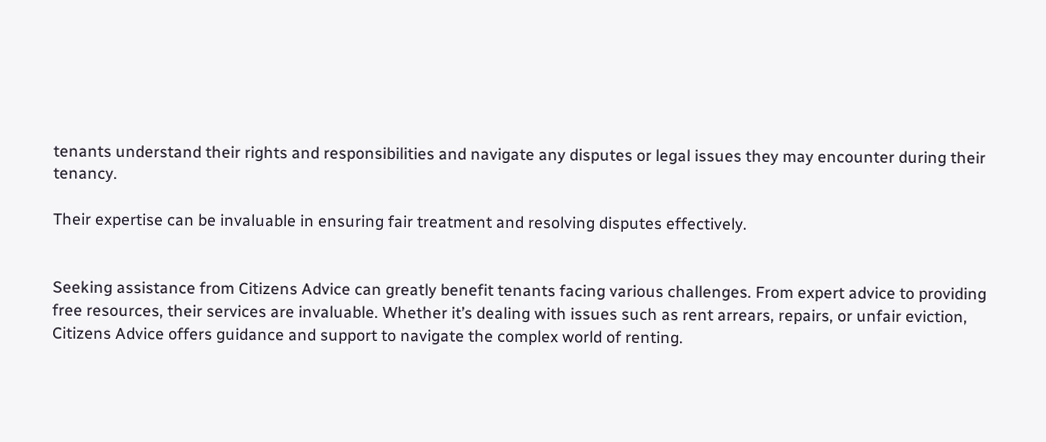tenants understand their rights and responsibilities and navigate any disputes or legal issues they may encounter during their tenancy.

Their expertise can be invaluable in ensuring fair treatment and resolving disputes effectively.


Seeking assistance from Citizens Advice can greatly benefit tenants facing various challenges. From expert advice to providing free resources, their services are invaluable. Whether it’s dealing with issues such as rent arrears, repairs, or unfair eviction, Citizens Advice offers guidance and support to navigate the complex world of renting.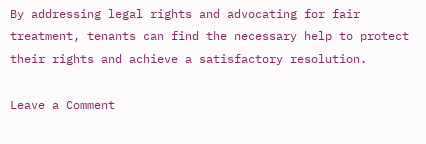By addressing legal rights and advocating for fair treatment, tenants can find the necessary help to protect their rights and achieve a satisfactory resolution.

Leave a Comment